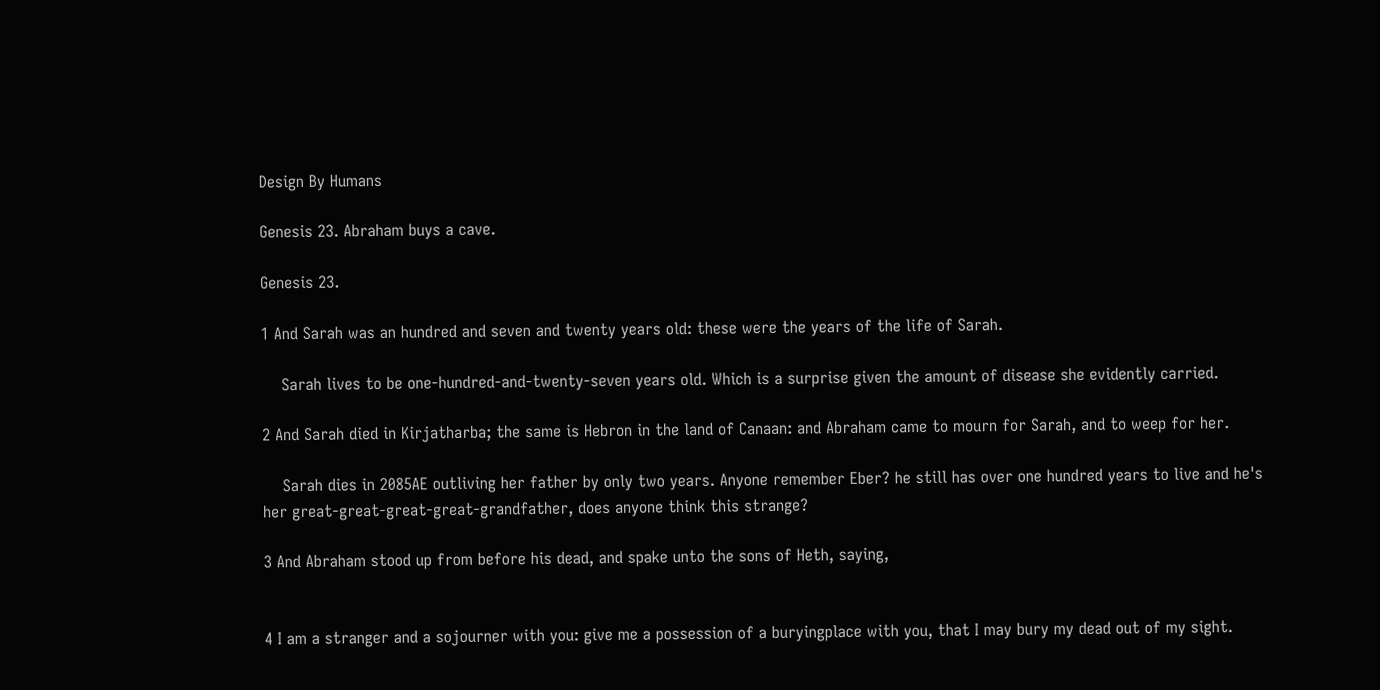Design By Humans

Genesis 23. Abraham buys a cave.

Genesis 23.

1 And Sarah was an hundred and seven and twenty years old: these were the years of the life of Sarah.

    Sarah lives to be one-hundred-and-twenty-seven years old. Which is a surprise given the amount of disease she evidently carried.

2 And Sarah died in Kirjatharba; the same is Hebron in the land of Canaan: and Abraham came to mourn for Sarah, and to weep for her.

    Sarah dies in 2085AE outliving her father by only two years. Anyone remember Eber? he still has over one hundred years to live and he's her great-great-great-great-grandfather, does anyone think this strange?

3 And Abraham stood up from before his dead, and spake unto the sons of Heth, saying,


4 I am a stranger and a sojourner with you: give me a possession of a buryingplace with you, that I may bury my dead out of my sight.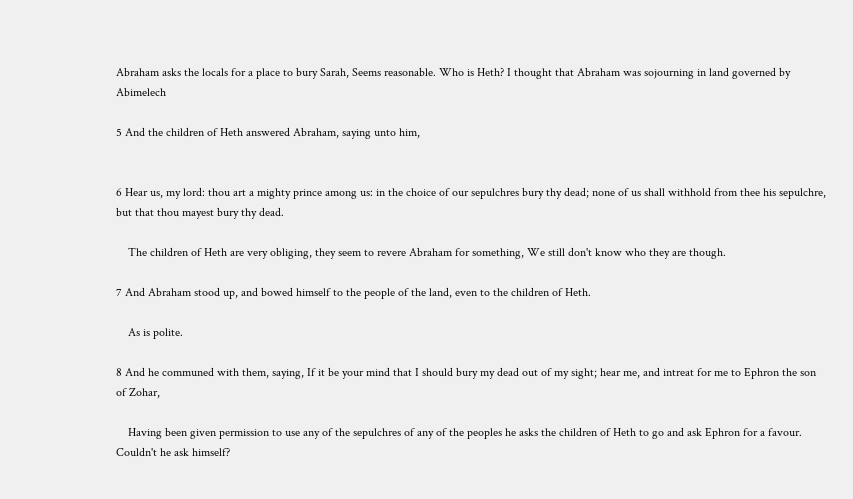Abraham asks the locals for a place to bury Sarah, Seems reasonable. Who is Heth? I thought that Abraham was sojourning in land governed by Abimelech

5 And the children of Heth answered Abraham, saying unto him,


6 Hear us, my lord: thou art a mighty prince among us: in the choice of our sepulchres bury thy dead; none of us shall withhold from thee his sepulchre, but that thou mayest bury thy dead.

    The children of Heth are very obliging, they seem to revere Abraham for something, We still don't know who they are though.

7 And Abraham stood up, and bowed himself to the people of the land, even to the children of Heth.

    As is polite.

8 And he communed with them, saying, If it be your mind that I should bury my dead out of my sight; hear me, and intreat for me to Ephron the son of Zohar,

    Having been given permission to use any of the sepulchres of any of the peoples he asks the children of Heth to go and ask Ephron for a favour. Couldn't he ask himself?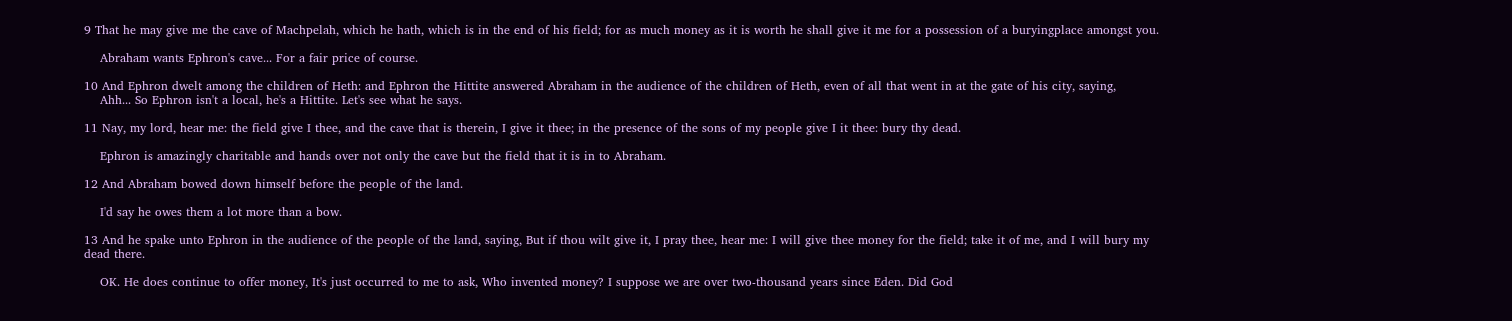9 That he may give me the cave of Machpelah, which he hath, which is in the end of his field; for as much money as it is worth he shall give it me for a possession of a buryingplace amongst you.

    Abraham wants Ephron's cave... For a fair price of course.

10 And Ephron dwelt among the children of Heth: and Ephron the Hittite answered Abraham in the audience of the children of Heth, even of all that went in at the gate of his city, saying,
    Ahh... So Ephron isn't a local, he's a Hittite. Let's see what he says.

11 Nay, my lord, hear me: the field give I thee, and the cave that is therein, I give it thee; in the presence of the sons of my people give I it thee: bury thy dead.

    Ephron is amazingly charitable and hands over not only the cave but the field that it is in to Abraham.

12 And Abraham bowed down himself before the people of the land.

    I'd say he owes them a lot more than a bow.

13 And he spake unto Ephron in the audience of the people of the land, saying, But if thou wilt give it, I pray thee, hear me: I will give thee money for the field; take it of me, and I will bury my dead there.

    OK. He does continue to offer money, It's just occurred to me to ask, Who invented money? I suppose we are over two-thousand years since Eden. Did God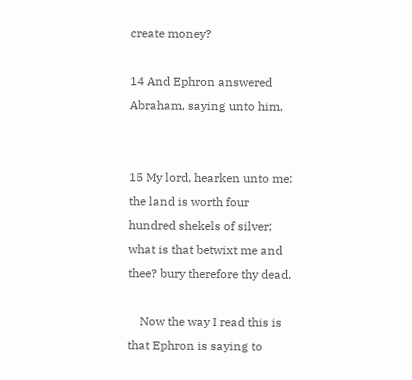create money?

14 And Ephron answered Abraham, saying unto him,


15 My lord, hearken unto me: the land is worth four hundred shekels of silver; what is that betwixt me and thee? bury therefore thy dead.

    Now the way I read this is that Ephron is saying to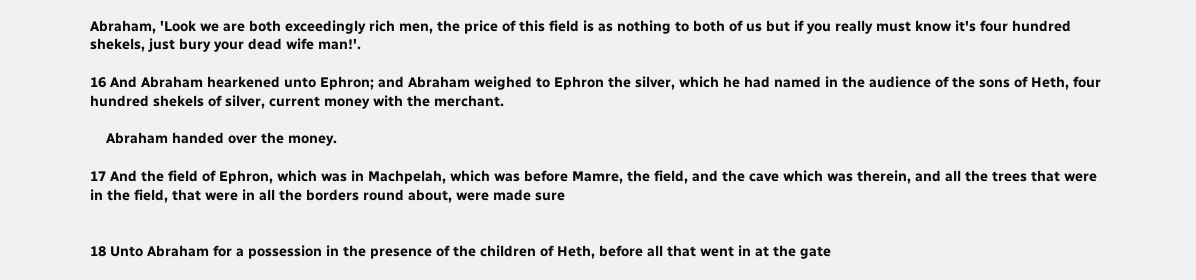Abraham, 'Look we are both exceedingly rich men, the price of this field is as nothing to both of us but if you really must know it's four hundred shekels, just bury your dead wife man!'.

16 And Abraham hearkened unto Ephron; and Abraham weighed to Ephron the silver, which he had named in the audience of the sons of Heth, four hundred shekels of silver, current money with the merchant.

    Abraham handed over the money.

17 And the field of Ephron, which was in Machpelah, which was before Mamre, the field, and the cave which was therein, and all the trees that were in the field, that were in all the borders round about, were made sure


18 Unto Abraham for a possession in the presence of the children of Heth, before all that went in at the gate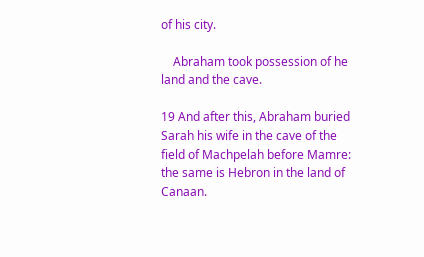of his city.

    Abraham took possession of he land and the cave.

19 And after this, Abraham buried Sarah his wife in the cave of the field of Machpelah before Mamre: the same is Hebron in the land of Canaan.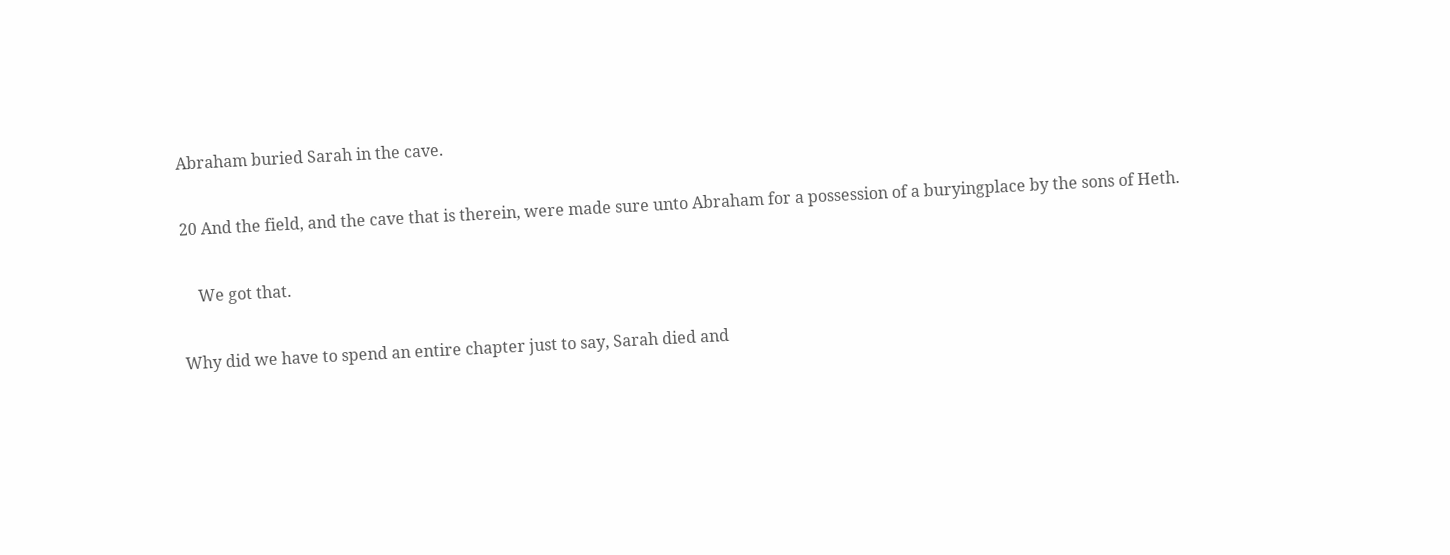Abraham buried Sarah in the cave.

20 And the field, and the cave that is therein, were made sure unto Abraham for a possession of a buryingplace by the sons of Heth.

    We got that.

Why did we have to spend an entire chapter just to say, Sarah died and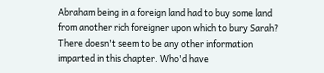Abraham being in a foreign land had to buy some land from another rich foreigner upon which to bury Sarah? There doesn't seem to be any other information imparted in this chapter. Who'd have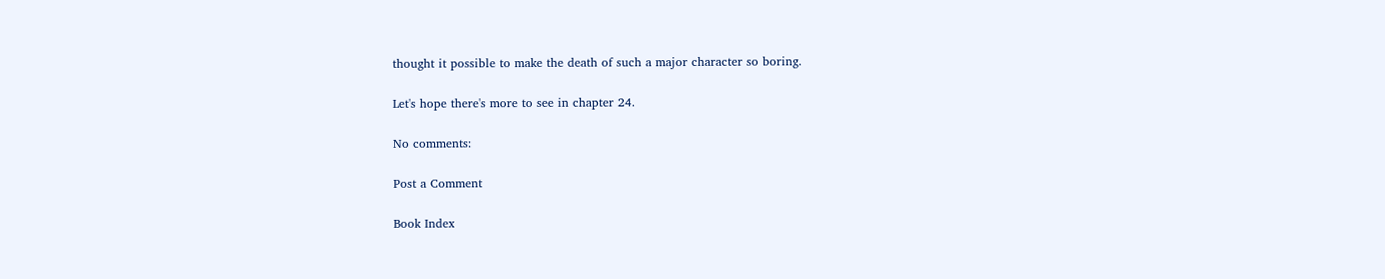thought it possible to make the death of such a major character so boring.

Let's hope there's more to see in chapter 24.

No comments:

Post a Comment

Book Index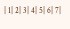| 1| 2| 3| 4| 5| 6| 7|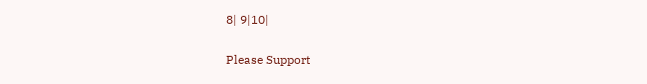8| 9|10|

Please Support